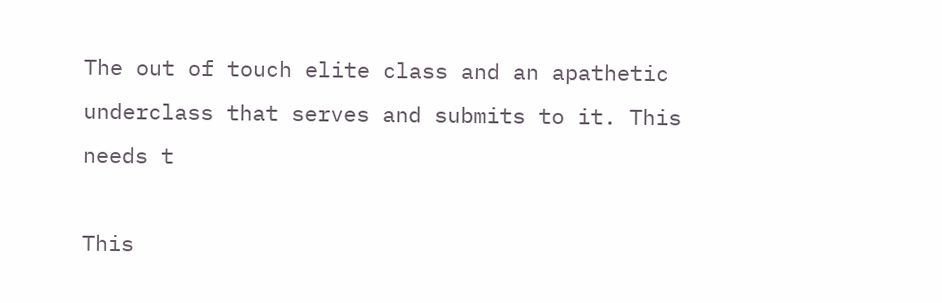The out of touch elite class and an apathetic underclass that serves and submits to it. This needs t

This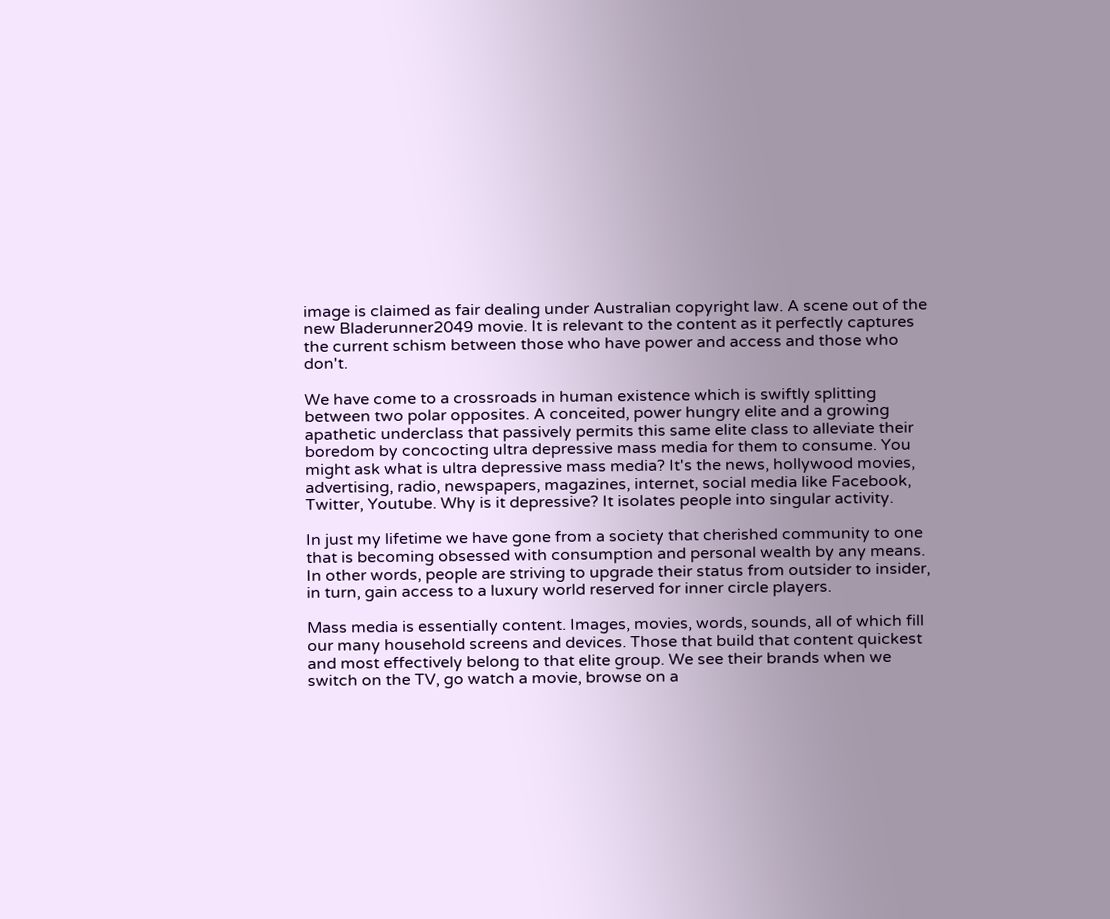image is claimed as fair dealing under Australian copyright law. A scene out of the new Bladerunner2049 movie. It is relevant to the content as it perfectly captures the current schism between those who have power and access and those who don't.

We have come to a crossroads in human existence which is swiftly splitting between two polar opposites. A conceited, power hungry elite and a growing apathetic underclass that passively permits this same elite class to alleviate their boredom by concocting ultra depressive mass media for them to consume. You might ask what is ultra depressive mass media? It's the news, hollywood movies, advertising, radio, newspapers, magazines, internet, social media like Facebook, Twitter, Youtube. Why is it depressive? It isolates people into singular activity.

In just my lifetime we have gone from a society that cherished community to one that is becoming obsessed with consumption and personal wealth by any means. In other words, people are striving to upgrade their status from outsider to insider, in turn, gain access to a luxury world reserved for inner circle players.

Mass media is essentially content. Images, movies, words, sounds, all of which fill our many household screens and devices. Those that build that content quickest and most effectively belong to that elite group. We see their brands when we switch on the TV, go watch a movie, browse on a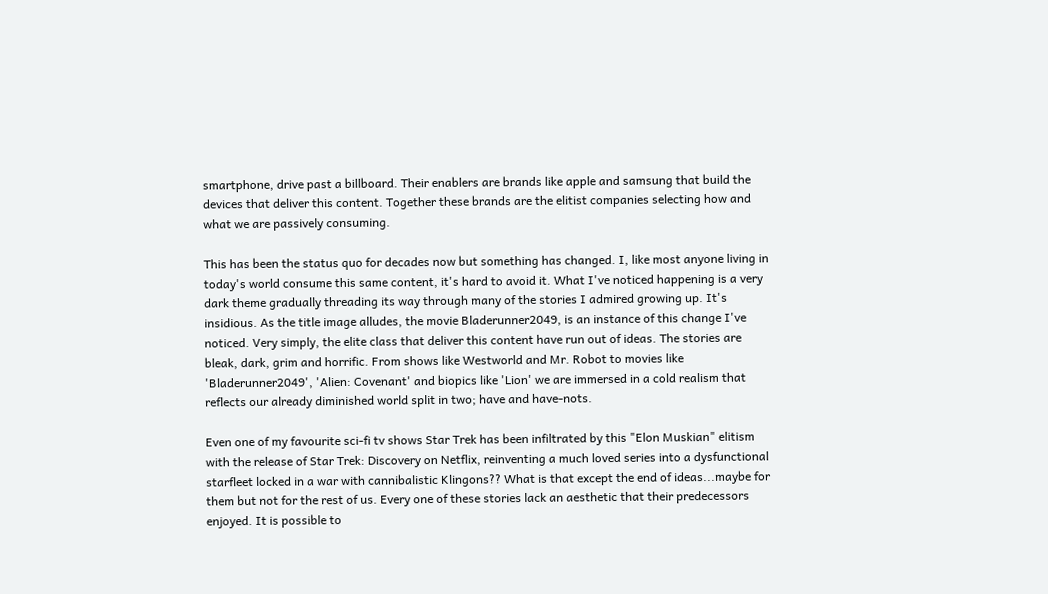smartphone, drive past a billboard. Their enablers are brands like apple and samsung that build the devices that deliver this content. Together these brands are the elitist companies selecting how and what we are passively consuming.

This has been the status quo for decades now but something has changed. I, like most anyone living in today's world consume this same content, it's hard to avoid it. What I've noticed happening is a very dark theme gradually threading its way through many of the stories I admired growing up. It's insidious. As the title image alludes, the movie Bladerunner2049, is an instance of this change I've noticed. Very simply, the elite class that deliver this content have run out of ideas. The stories are bleak, dark, grim and horrific. From shows like Westworld and Mr. Robot to movies like 'Bladerunner2049', 'Alien: Covenant' and biopics like 'Lion' we are immersed in a cold realism that reflects our already diminished world split in two; have and have-nots.

Even one of my favourite sci-fi tv shows Star Trek has been infiltrated by this "Elon Muskian" elitism with the release of Star Trek: Discovery on Netflix, reinventing a much loved series into a dysfunctional starfleet locked in a war with cannibalistic Klingons?? What is that except the end of ideas...maybe for them but not for the rest of us. Every one of these stories lack an aesthetic that their predecessors enjoyed. It is possible to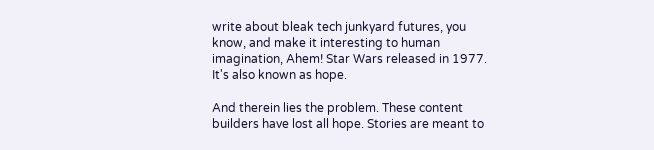write about bleak tech junkyard futures, you know, and make it interesting to human imagination, Ahem! Star Wars released in 1977. It's also known as hope.

And therein lies the problem. These content builders have lost all hope. Stories are meant to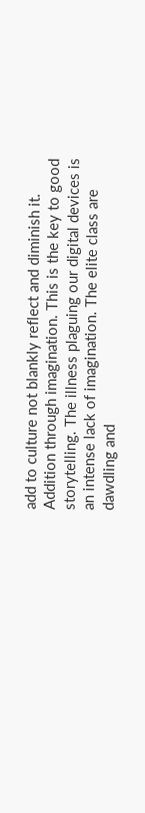add to culture not blankly reflect and diminish it. Addition through imagination. This is the key to good storytelling. The illness plaguing our digital devices is an intense lack of imagination. The elite class are dawdling and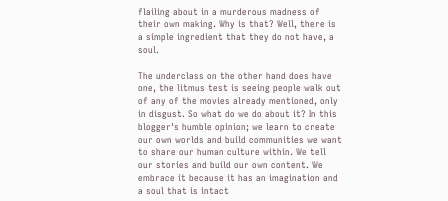flailing about in a murderous madness of their own making. Why is that? Well, there is a simple ingredient that they do not have, a soul.

The underclass on the other hand does have one, the litmus test is seeing people walk out of any of the movies already mentioned, only in disgust. So what do we do about it? In this blogger's humble opinion; we learn to create our own worlds and build communities we want to share our human culture within. We tell our stories and build our own content. We embrace it because it has an imagination and a soul that is intact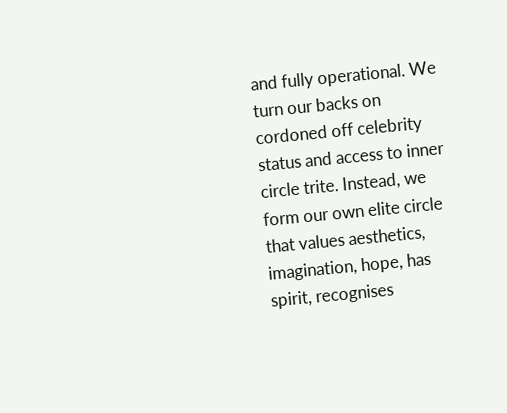and fully operational. We turn our backs on cordoned off celebrity status and access to inner circle trite. Instead, we form our own elite circle that values aesthetics, imagination, hope, has spirit, recognises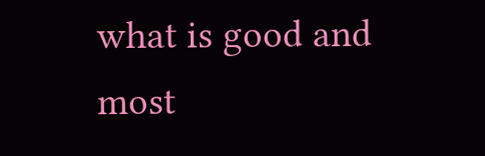what is good and most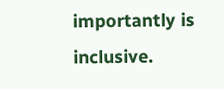importantly is inclusive.